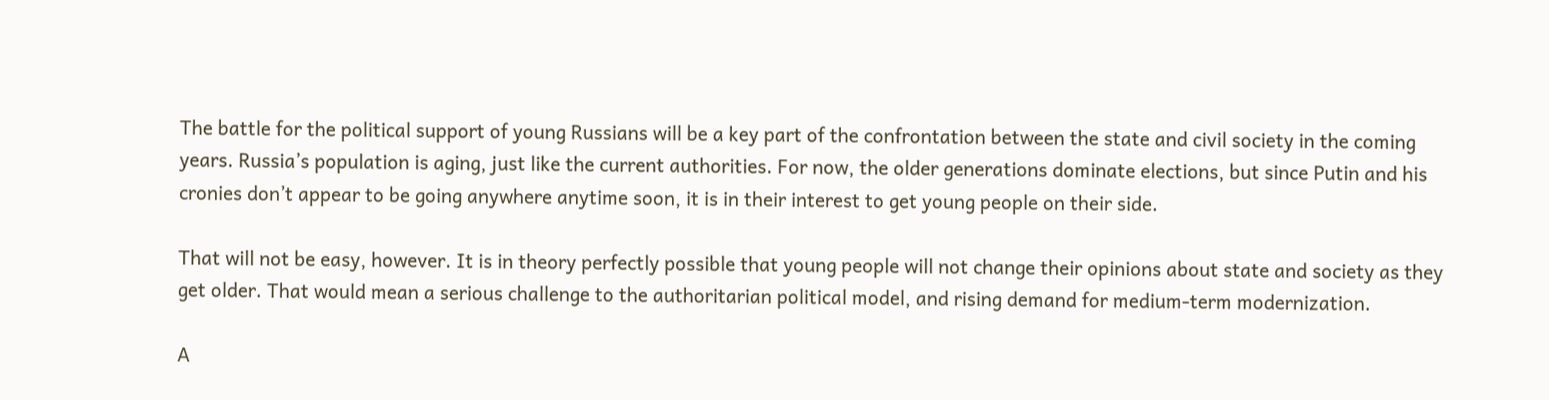The battle for the political support of young Russians will be a key part of the confrontation between the state and civil society in the coming years. Russia’s population is aging, just like the current authorities. For now, the older generations dominate elections, but since Putin and his cronies don’t appear to be going anywhere anytime soon, it is in their interest to get young people on their side.

That will not be easy, however. It is in theory perfectly possible that young people will not change their opinions about state and society as they get older. That would mean a serious challenge to the authoritarian political model, and rising demand for medium-term modernization.

A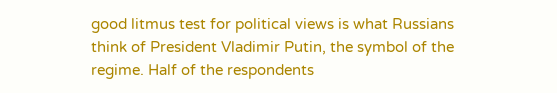good litmus test for political views is what Russians think of President Vladimir Putin, the symbol of the regime. Half of the respondents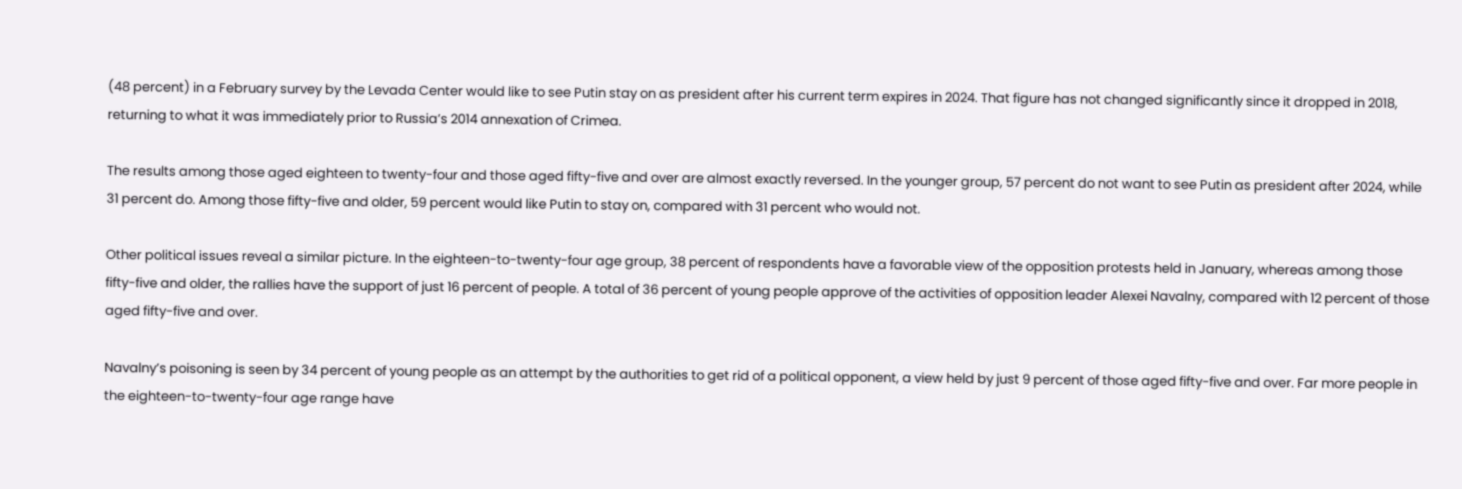(48 percent) in a February survey by the Levada Center would like to see Putin stay on as president after his current term expires in 2024. That figure has not changed significantly since it dropped in 2018, returning to what it was immediately prior to Russia’s 2014 annexation of Crimea.

The results among those aged eighteen to twenty-four and those aged fifty-five and over are almost exactly reversed. In the younger group, 57 percent do not want to see Putin as president after 2024, while 31 percent do. Among those fifty-five and older, 59 percent would like Putin to stay on, compared with 31 percent who would not.

Other political issues reveal a similar picture. In the eighteen-to-twenty-four age group, 38 percent of respondents have a favorable view of the opposition protests held in January, whereas among those fifty-five and older, the rallies have the support of just 16 percent of people. A total of 36 percent of young people approve of the activities of opposition leader Alexei Navalny, compared with 12 percent of those aged fifty-five and over.

Navalny’s poisoning is seen by 34 percent of young people as an attempt by the authorities to get rid of a political opponent, a view held by just 9 percent of those aged fifty-five and over. Far more people in the eighteen-to-twenty-four age range have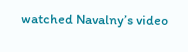watched Navalny’s video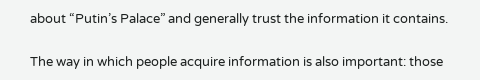about “Putin’s Palace” and generally trust the information it contains.

The way in which people acquire information is also important: those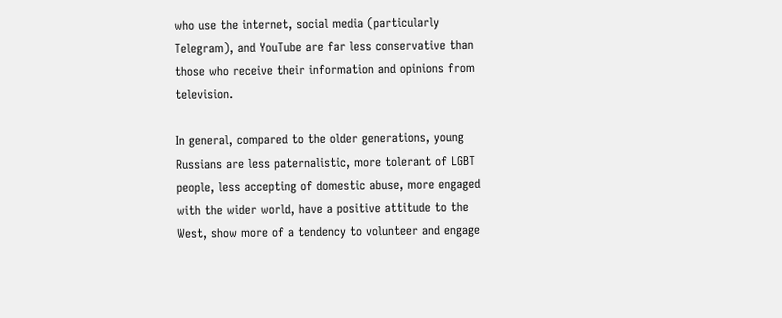who use the internet, social media (particularly Telegram), and YouTube are far less conservative than those who receive their information and opinions from television.

In general, compared to the older generations, young Russians are less paternalistic, more tolerant of LGBT people, less accepting of domestic abuse, more engaged with the wider world, have a positive attitude to the West, show more of a tendency to volunteer and engage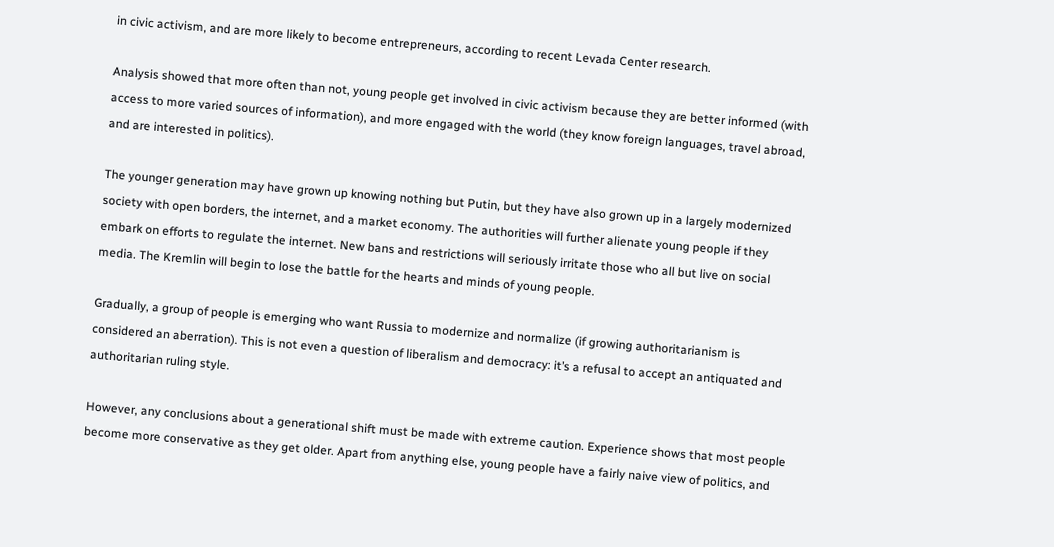in civic activism, and are more likely to become entrepreneurs, according to recent Levada Center research.

Analysis showed that more often than not, young people get involved in civic activism because they are better informed (with access to more varied sources of information), and more engaged with the world (they know foreign languages, travel abroad, and are interested in politics).

The younger generation may have grown up knowing nothing but Putin, but they have also grown up in a largely modernized society with open borders, the internet, and a market economy. The authorities will further alienate young people if they embark on efforts to regulate the internet. New bans and restrictions will seriously irritate those who all but live on social media. The Kremlin will begin to lose the battle for the hearts and minds of young people.

Gradually, a group of people is emerging who want Russia to modernize and normalize (if growing authoritarianism is considered an aberration). This is not even a question of liberalism and democracy: it’s a refusal to accept an antiquated and authoritarian ruling style.

However, any conclusions about a generational shift must be made with extreme caution. Experience shows that most people become more conservative as they get older. Apart from anything else, young people have a fairly naive view of politics, and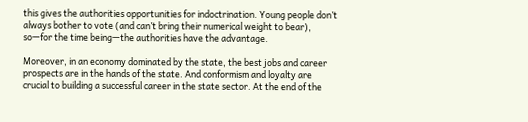this gives the authorities opportunities for indoctrination. Young people don’t always bother to vote (and can’t bring their numerical weight to bear), so—for the time being—the authorities have the advantage.

Moreover, in an economy dominated by the state, the best jobs and career prospects are in the hands of the state. And conformism and loyalty are crucial to building a successful career in the state sector. At the end of the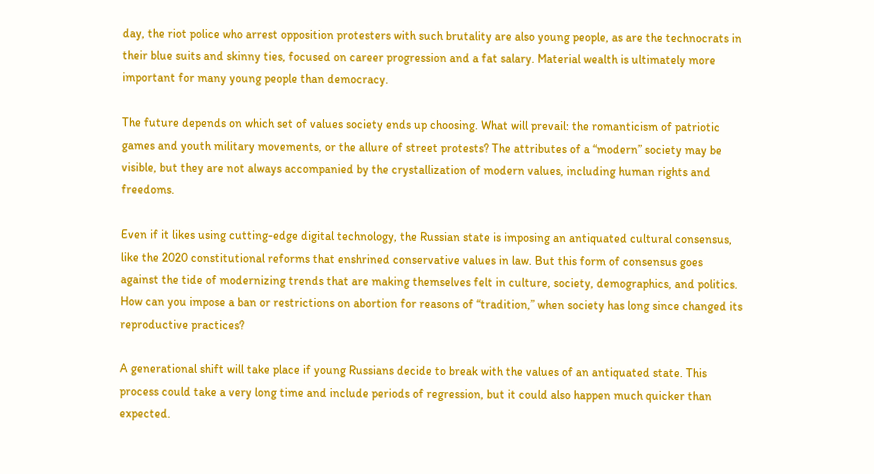day, the riot police who arrest opposition protesters with such brutality are also young people, as are the technocrats in their blue suits and skinny ties, focused on career progression and a fat salary. Material wealth is ultimately more important for many young people than democracy.

The future depends on which set of values society ends up choosing. What will prevail: the romanticism of patriotic games and youth military movements, or the allure of street protests? The attributes of a “modern” society may be visible, but they are not always accompanied by the crystallization of modern values, including human rights and freedoms.

Even if it likes using cutting-edge digital technology, the Russian state is imposing an antiquated cultural consensus, like the 2020 constitutional reforms that enshrined conservative values in law. But this form of consensus goes against the tide of modernizing trends that are making themselves felt in culture, society, demographics, and politics. How can you impose a ban or restrictions on abortion for reasons of “tradition,” when society has long since changed its reproductive practices?

A generational shift will take place if young Russians decide to break with the values of an antiquated state. This process could take a very long time and include periods of regression, but it could also happen much quicker than expected.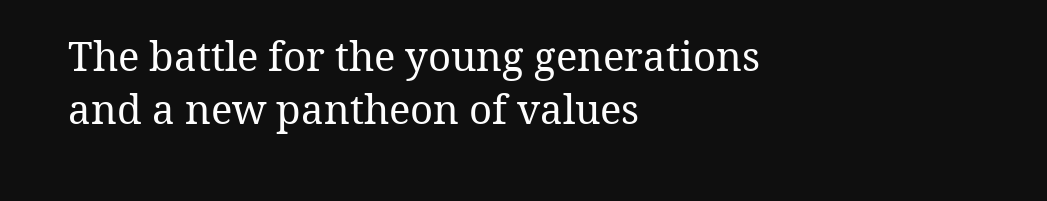The battle for the young generations and a new pantheon of values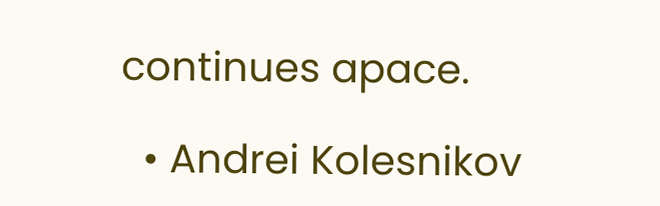continues apace.

  • Andrei Kolesnikov